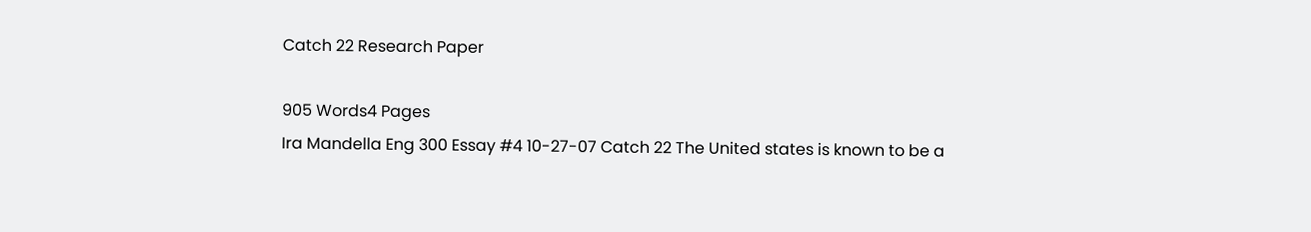Catch 22 Research Paper

905 Words4 Pages
Ira Mandella Eng 300 Essay #4 10-27-07 Catch 22 The United states is known to be a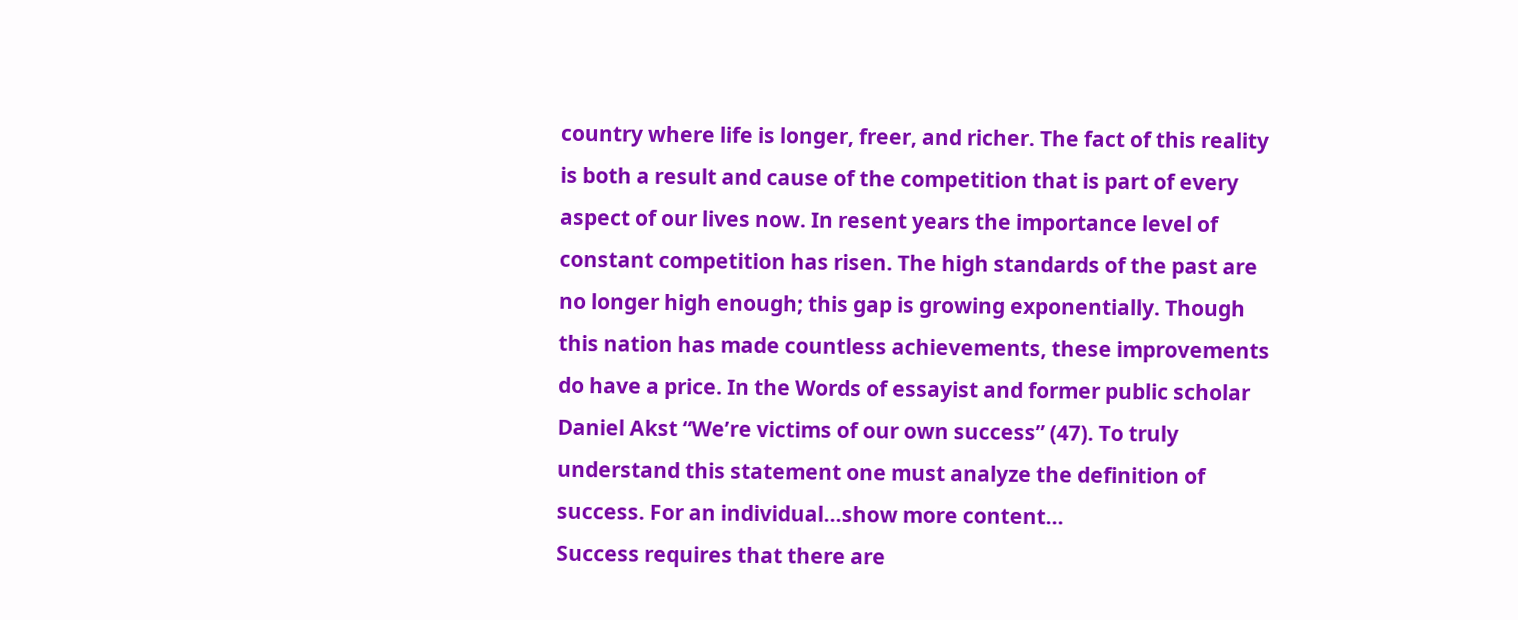country where life is longer, freer, and richer. The fact of this reality is both a result and cause of the competition that is part of every aspect of our lives now. In resent years the importance level of constant competition has risen. The high standards of the past are no longer high enough; this gap is growing exponentially. Though this nation has made countless achievements, these improvements do have a price. In the Words of essayist and former public scholar Daniel Akst “We’re victims of our own success” (47). To truly understand this statement one must analyze the definition of success. For an individual…show more content…
Success requires that there are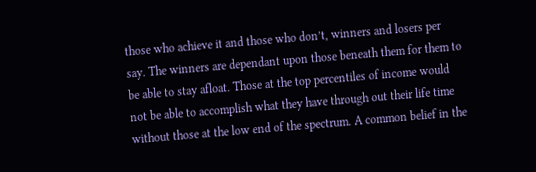those who achieve it and those who don’t, winners and losers per say. The winners are dependant upon those beneath them for them to be able to stay afloat. Those at the top percentiles of income would not be able to accomplish what they have through out their life time without those at the low end of the spectrum. A common belief in the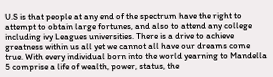U.S is that people at any end of the spectrum have the right to attempt to obtain large fortunes, and also to attend any college including ivy Leagues universities. There is a drive to achieve greatness within us all yet we cannot all have our dreams come true. With every individual born into the world yearning to Mandella 5 comprise a life of wealth, power, status, the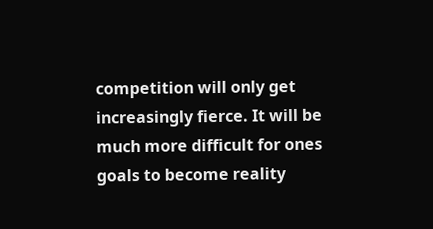competition will only get increasingly fierce. It will be much more difficult for ones goals to become reality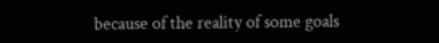because of the reality of some goals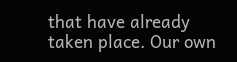that have already taken place. Our own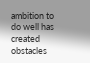ambition to do well has created obstacles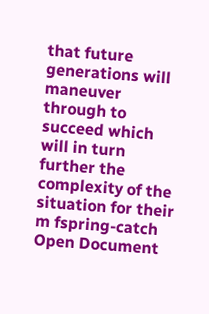that future generations will maneuver through to succeed which will in turn further the complexity of the situation for their m fspring-catch
Open Document